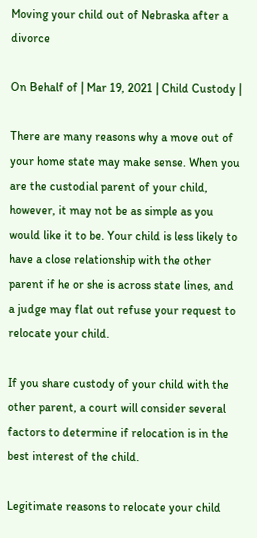Moving your child out of Nebraska after a divorce

On Behalf of | Mar 19, 2021 | Child Custody |

There are many reasons why a move out of your home state may make sense. When you are the custodial parent of your child, however, it may not be as simple as you would like it to be. Your child is less likely to have a close relationship with the other parent if he or she is across state lines, and a judge may flat out refuse your request to relocate your child.

If you share custody of your child with the other parent, a court will consider several factors to determine if relocation is in the best interest of the child.

Legitimate reasons to relocate your child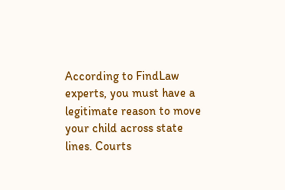According to FindLaw experts, you must have a legitimate reason to move your child across state lines. Courts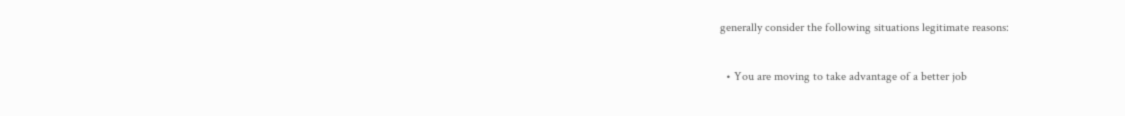generally consider the following situations legitimate reasons:

  • You are moving to take advantage of a better job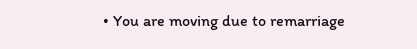• You are moving due to remarriage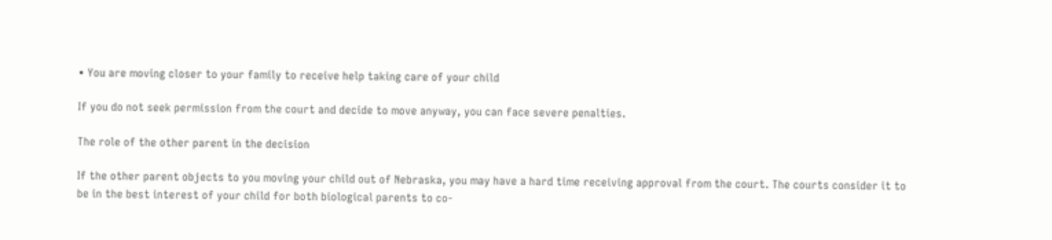• You are moving closer to your family to receive help taking care of your child

If you do not seek permission from the court and decide to move anyway, you can face severe penalties.

The role of the other parent in the decision

If the other parent objects to you moving your child out of Nebraska, you may have a hard time receiving approval from the court. The courts consider it to be in the best interest of your child for both biological parents to co-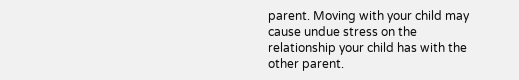parent. Moving with your child may cause undue stress on the relationship your child has with the other parent.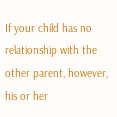If your child has no relationship with the other parent, however, his or her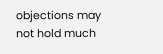objections may not hold much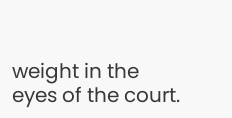weight in the eyes of the court.